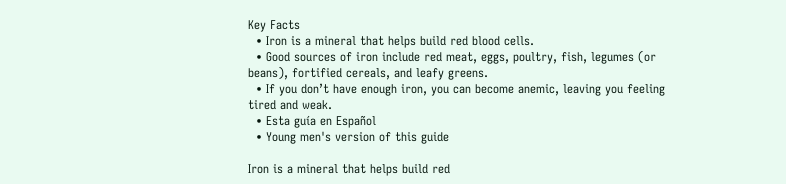Key Facts
  • Iron is a mineral that helps build red blood cells.
  • Good sources of iron include red meat, eggs, poultry, fish, legumes (or beans), fortified cereals, and leafy greens.
  • If you don’t have enough iron, you can become anemic, leaving you feeling tired and weak.
  • Esta guía en Español
  • Young men's version of this guide

Iron is a mineral that helps build red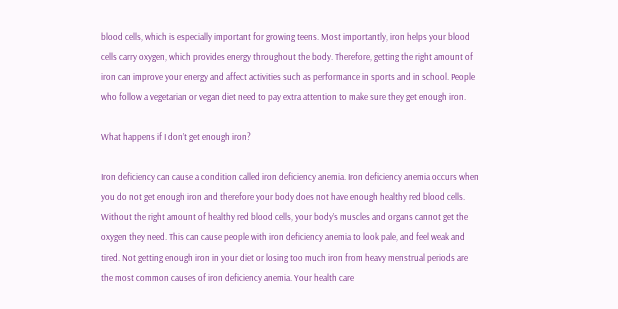blood cells, which is especially important for growing teens. Most importantly, iron helps your blood cells carry oxygen, which provides energy throughout the body. Therefore, getting the right amount of iron can improve your energy and affect activities such as performance in sports and in school. People who follow a vegetarian or vegan diet need to pay extra attention to make sure they get enough iron.

What happens if I don’t get enough iron?

Iron deficiency can cause a condition called iron deficiency anemia. Iron deficiency anemia occurs when you do not get enough iron and therefore your body does not have enough healthy red blood cells. Without the right amount of healthy red blood cells, your body’s muscles and organs cannot get the oxygen they need. This can cause people with iron deficiency anemia to look pale, and feel weak and tired. Not getting enough iron in your diet or losing too much iron from heavy menstrual periods are the most common causes of iron deficiency anemia. Your health care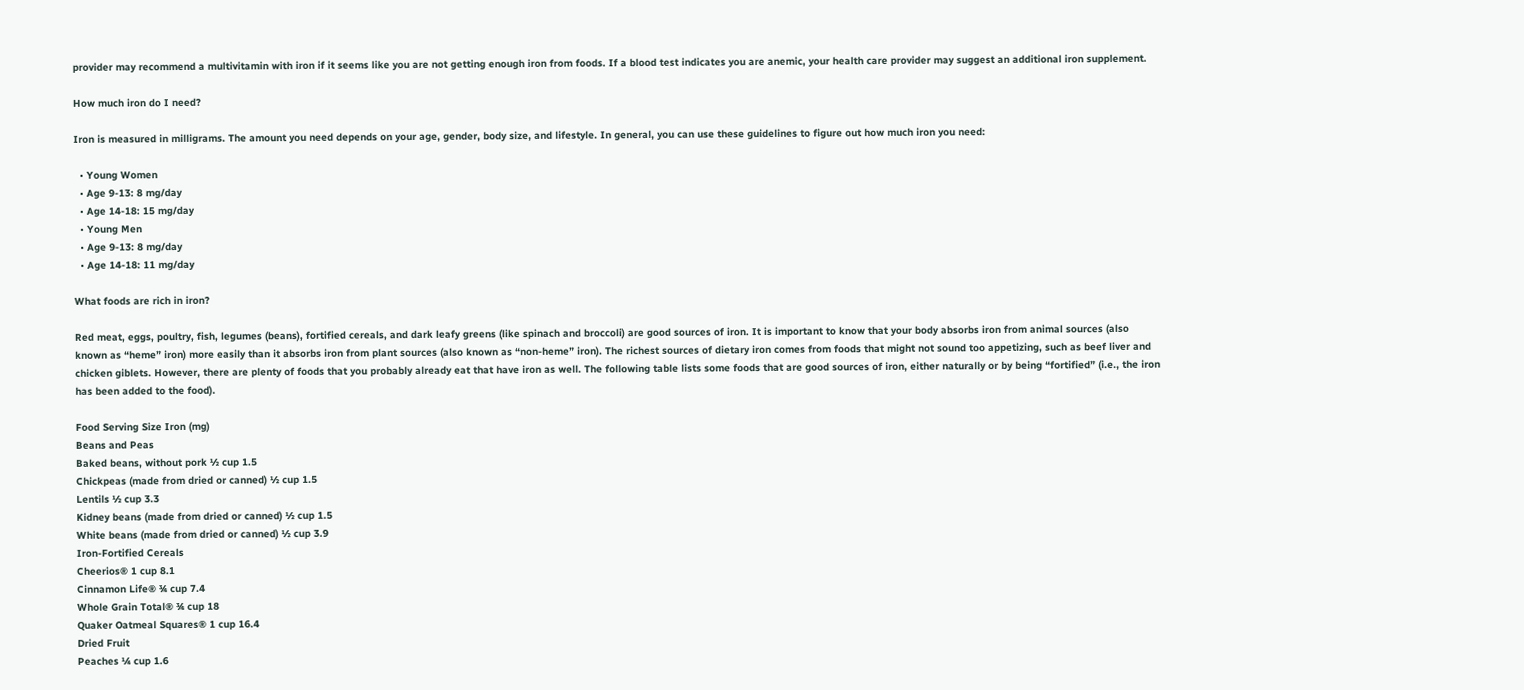provider may recommend a multivitamin with iron if it seems like you are not getting enough iron from foods. If a blood test indicates you are anemic, your health care provider may suggest an additional iron supplement.

How much iron do I need?

Iron is measured in milligrams. The amount you need depends on your age, gender, body size, and lifestyle. In general, you can use these guidelines to figure out how much iron you need:

  • Young Women
  • Age 9-13: 8 mg/day
  • Age 14-18: 15 mg/day
  • Young Men
  • Age 9-13: 8 mg/day
  • Age 14-18: 11 mg/day

What foods are rich in iron?

Red meat, eggs, poultry, fish, legumes (beans), fortified cereals, and dark leafy greens (like spinach and broccoli) are good sources of iron. It is important to know that your body absorbs iron from animal sources (also known as “heme” iron) more easily than it absorbs iron from plant sources (also known as “non-heme” iron). The richest sources of dietary iron comes from foods that might not sound too appetizing, such as beef liver and chicken giblets. However, there are plenty of foods that you probably already eat that have iron as well. The following table lists some foods that are good sources of iron, either naturally or by being “fortified” (i.e., the iron has been added to the food).

Food Serving Size Iron (mg)
Beans and Peas
Baked beans, without pork ½ cup 1.5
Chickpeas (made from dried or canned) ½ cup 1.5
Lentils ½ cup 3.3
Kidney beans (made from dried or canned) ½ cup 1.5
White beans (made from dried or canned) ½ cup 3.9
Iron-Fortified Cereals
Cheerios® 1 cup 8.1
Cinnamon Life® ¾ cup 7.4
Whole Grain Total® ¾ cup 18
Quaker Oatmeal Squares® 1 cup 16.4
Dried Fruit
Peaches ¼ cup 1.6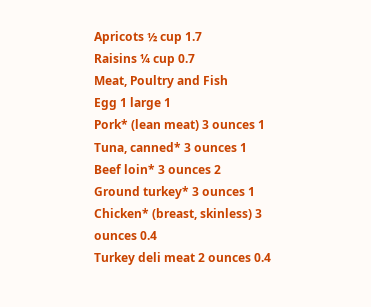Apricots ½ cup 1.7
Raisins ¼ cup 0.7
Meat, Poultry and Fish
Egg 1 large 1
Pork* (lean meat) 3 ounces 1
Tuna, canned* 3 ounces 1
Beef loin* 3 ounces 2
Ground turkey* 3 ounces 1
Chicken* (breast, skinless) 3 ounces 0.4
Turkey deli meat 2 ounces 0.4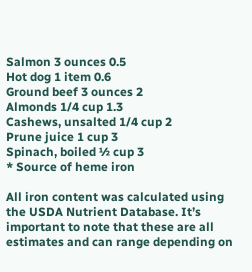Salmon 3 ounces 0.5
Hot dog 1 item 0.6
Ground beef 3 ounces 2
Almonds 1/4 cup 1.3
Cashews, unsalted 1/4 cup 2
Prune juice 1 cup 3
Spinach, boiled ½ cup 3
* Source of heme iron

All iron content was calculated using the USDA Nutrient Database. It’s important to note that these are all estimates and can range depending on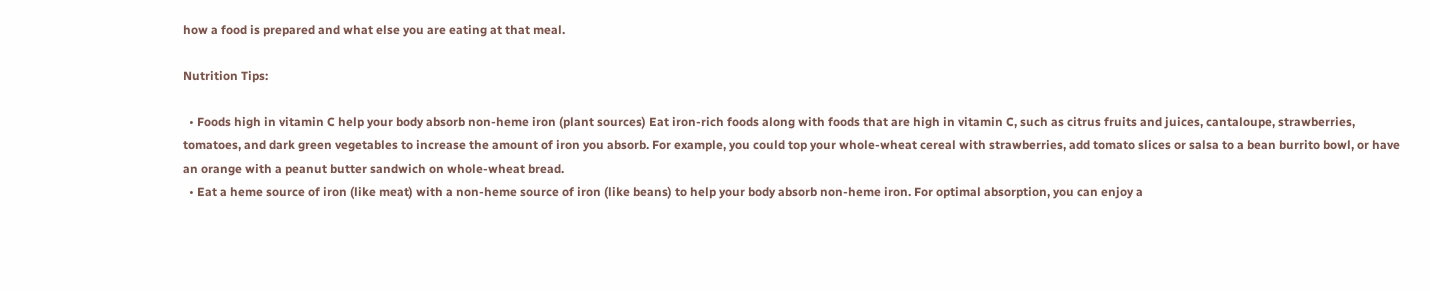how a food is prepared and what else you are eating at that meal.

Nutrition Tips:

  • Foods high in vitamin C help your body absorb non-heme iron (plant sources) Eat iron-rich foods along with foods that are high in vitamin C, such as citrus fruits and juices, cantaloupe, strawberries, tomatoes, and dark green vegetables to increase the amount of iron you absorb. For example, you could top your whole-wheat cereal with strawberries, add tomato slices or salsa to a bean burrito bowl, or have an orange with a peanut butter sandwich on whole-wheat bread.
  • Eat a heme source of iron (like meat) with a non-heme source of iron (like beans) to help your body absorb non-heme iron. For optimal absorption, you can enjoy a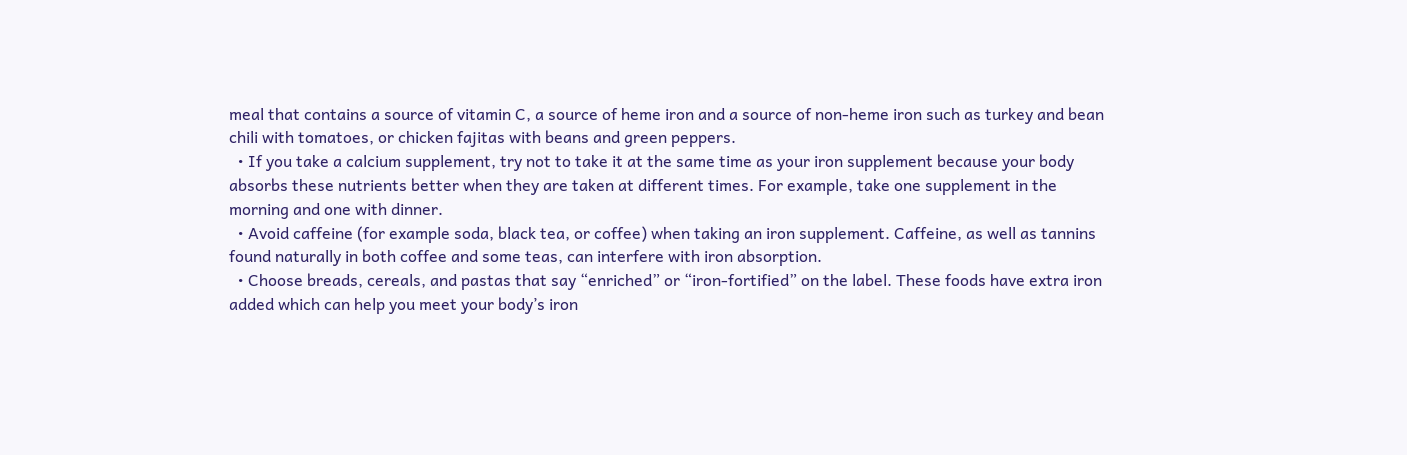meal that contains a source of vitamin C, a source of heme iron and a source of non-heme iron such as turkey and bean chili with tomatoes, or chicken fajitas with beans and green peppers.
  • If you take a calcium supplement, try not to take it at the same time as your iron supplement because your body absorbs these nutrients better when they are taken at different times. For example, take one supplement in the morning and one with dinner.
  • Avoid caffeine (for example soda, black tea, or coffee) when taking an iron supplement. Caffeine, as well as tannins found naturally in both coffee and some teas, can interfere with iron absorption.
  • Choose breads, cereals, and pastas that say “enriched” or “iron-fortified” on the label. These foods have extra iron added which can help you meet your body’s iron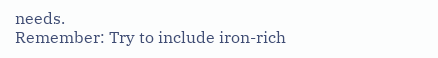needs.
Remember: Try to include iron-rich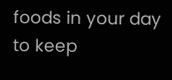foods in your day to keep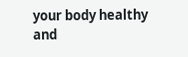your body healthy and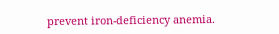prevent iron-deficiency anemia.